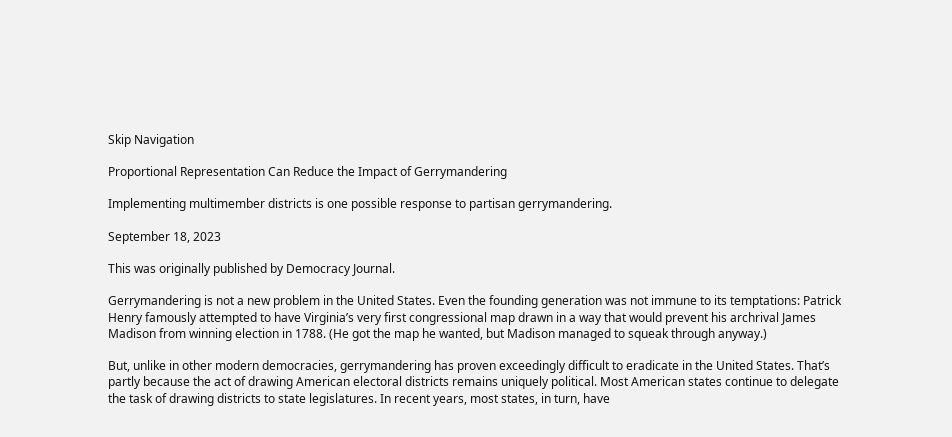Skip Navigation

Proportional Representation Can Reduce the Impact of Gerrymandering

Implementing multimember districts is one possible response to partisan gerrymandering.

September 18, 2023

This was originally published by Democracy Journal.

Gerrymandering is not a new problem in the United States. Even the founding generation was not immune to its temptations: Patrick Henry famously attempted to have Virginia’s very first congressional map drawn in a way that would prevent his archrival James Madison from winning election in 1788. (He got the map he wanted, but Madison managed to squeak through anyway.)

But, unlike in other modern democracies, gerrymandering has proven exceedingly difficult to eradicate in the United States. That’s partly because the act of drawing American electoral districts remains uniquely political. Most American states continue to delegate the task of drawing districts to state legislatures. In recent years, most states, in turn, have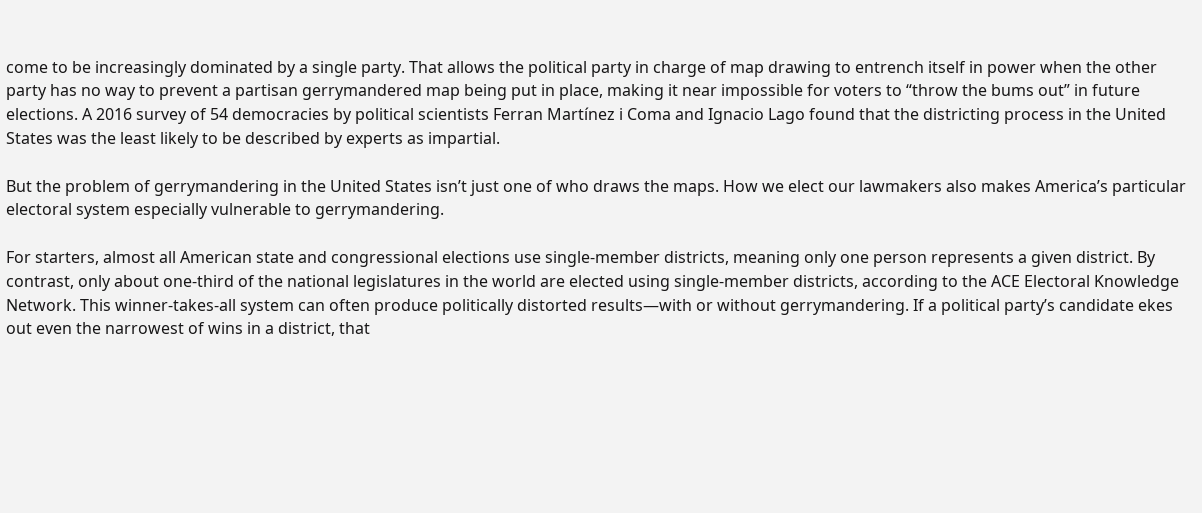come to be increasingly dominated by a single party. That allows the political party in charge of map drawing to entrench itself in power when the other party has no way to prevent a partisan gerrymandered map being put in place, making it near impossible for voters to “throw the bums out” in future elections. A 2016 survey of 54 democracies by political scientists Ferran Martínez i Coma and Ignacio Lago found that the districting process in the United States was the least likely to be described by experts as impartial.

But the problem of gerrymandering in the United States isn’t just one of who draws the maps. How we elect our lawmakers also makes America’s particular electoral system especially vulnerable to gerrymandering.

For starters, almost all American state and congressional elections use single-member districts, meaning only one person represents a given district. By contrast, only about one-third of the national legislatures in the world are elected using single-member districts, according to the ACE Electoral Knowledge Network. This winner-takes-all system can often produce politically distorted results—with or without gerrymandering. If a political party’s candidate ekes out even the narrowest of wins in a district, that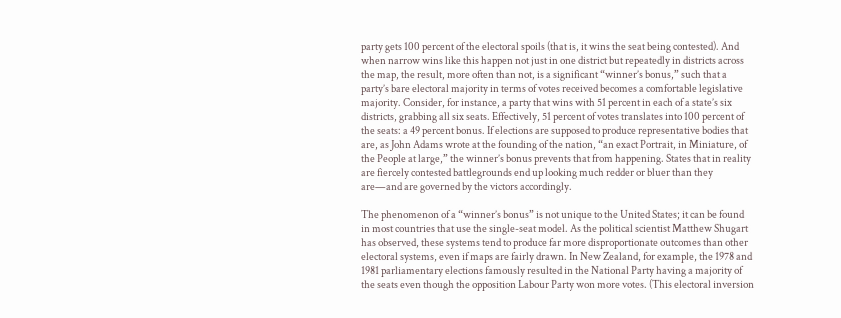party gets 100 percent of the electoral spoils (that is, it wins the seat being contested). And when narrow wins like this happen not just in one district but repeatedly in districts across the map, the result, more often than not, is a significant “winner’s bonus,” such that a party’s bare electoral majority in terms of votes received becomes a comfortable legislative majority. Consider, for instance, a party that wins with 51 percent in each of a state’s six districts, grabbing all six seats. Effectively, 51 percent of votes translates into 100 percent of the seats: a 49 percent bonus. If elections are supposed to produce representative bodies that are, as John Adams wrote at the founding of the nation, “an exact Portrait, in Miniature, of the People at large,” the winner’s bonus prevents that from happening. States that in reality are fiercely contested battlegrounds end up looking much redder or bluer than they are—and are governed by the victors accordingly.

The phenomenon of a “winner’s bonus” is not unique to the United States; it can be found in most countries that use the single-seat model. As the political scientist Matthew Shugart has observed, these systems tend to produce far more disproportionate outcomes than other electoral systems, even if maps are fairly drawn. In New Zealand, for example, the 1978 and 1981 parliamentary elections famously resulted in the National Party having a majority of the seats even though the opposition Labour Party won more votes. (This electoral inversion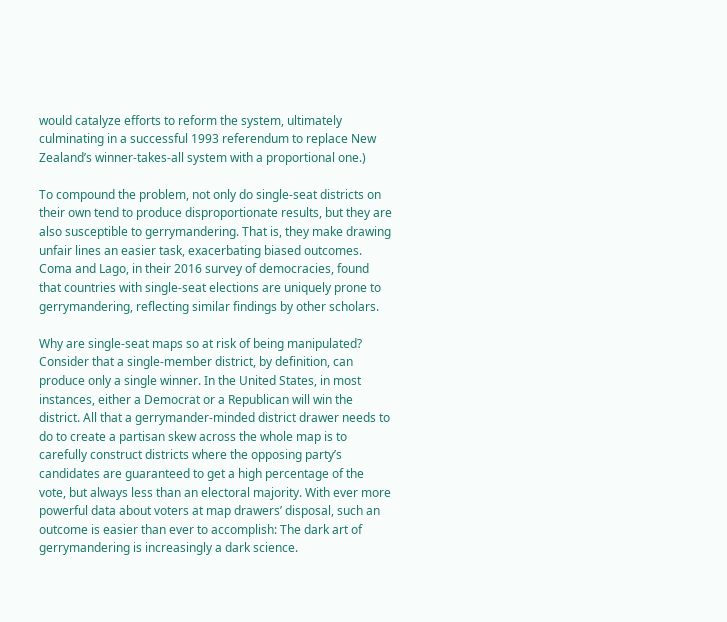would catalyze efforts to reform the system, ultimately culminating in a successful 1993 referendum to replace New Zealand’s winner-takes-all system with a proportional one.)

To compound the problem, not only do single-seat districts on their own tend to produce disproportionate results, but they are also susceptible to gerrymandering. That is, they make drawing unfair lines an easier task, exacerbating biased outcomes. Coma and Lago, in their 2016 survey of democracies, found that countries with single-seat elections are uniquely prone to gerrymandering, reflecting similar findings by other scholars.

Why are single-seat maps so at risk of being manipulated? Consider that a single-member district, by definition, can produce only a single winner. In the United States, in most instances, either a Democrat or a Republican will win the district. All that a gerrymander-minded district drawer needs to do to create a partisan skew across the whole map is to carefully construct districts where the opposing party’s candidates are guaranteed to get a high percentage of the vote, but always less than an electoral majority. With ever more powerful data about voters at map drawers’ disposal, such an outcome is easier than ever to accomplish: The dark art of gerrymandering is increasingly a dark science.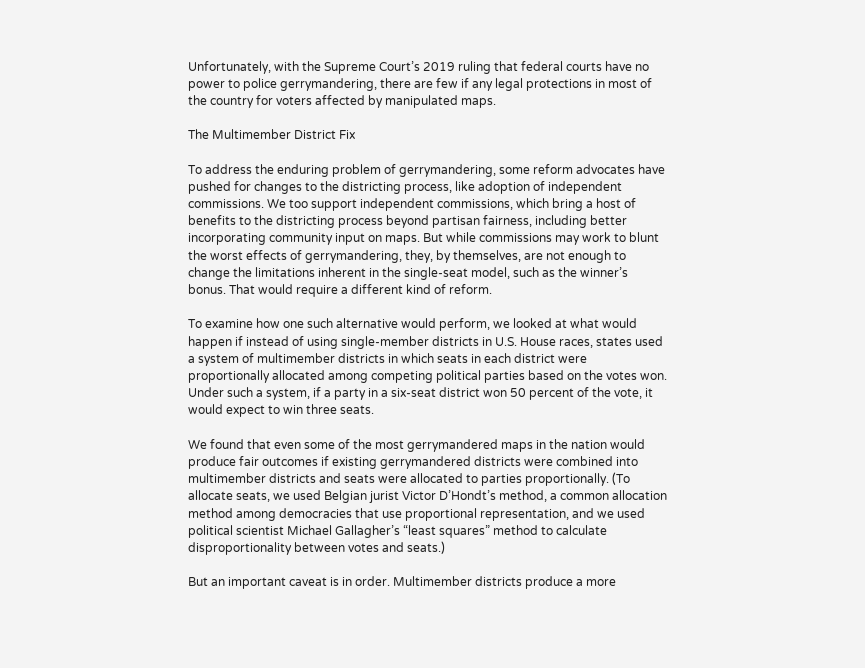Unfortunately, with the Supreme Court’s 2019 ruling that federal courts have no power to police gerrymandering, there are few if any legal protections in most of the country for voters affected by manipulated maps.

The Multimember District Fix

To address the enduring problem of gerrymandering, some reform advocates have pushed for changes to the districting process, like adoption of independent commissions. We too support independent commissions, which bring a host of benefits to the districting process beyond partisan fairness, including better incorporating community input on maps. But while commissions may work to blunt the worst effects of gerrymandering, they, by themselves, are not enough to change the limitations inherent in the single-seat model, such as the winner’s bonus. That would require a different kind of reform.

To examine how one such alternative would perform, we looked at what would happen if instead of using single-member districts in U.S. House races, states used a system of multimember districts in which seats in each district were proportionally allocated among competing political parties based on the votes won. Under such a system, if a party in a six-seat district won 50 percent of the vote, it would expect to win three seats.

We found that even some of the most gerrymandered maps in the nation would produce fair outcomes if existing gerrymandered districts were combined into multimember districts and seats were allocated to parties proportionally. (To allocate seats, we used Belgian jurist Victor D’Hondt’s method, a common allocation method among democracies that use proportional representation, and we used political scientist Michael Gallagher’s “least squares” method to calculate disproportionality between votes and seats.)

But an important caveat is in order. Multimember districts produce a more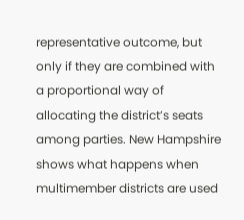representative outcome, but only if they are combined with a proportional way of allocating the district’s seats among parties. New Hampshire shows what happens when multimember districts are used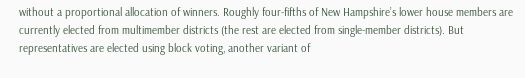without a proportional allocation of winners. Roughly four-fifths of New Hampshire’s lower house members are currently elected from multimember districts (the rest are elected from single-member districts). But representatives are elected using block voting, another variant of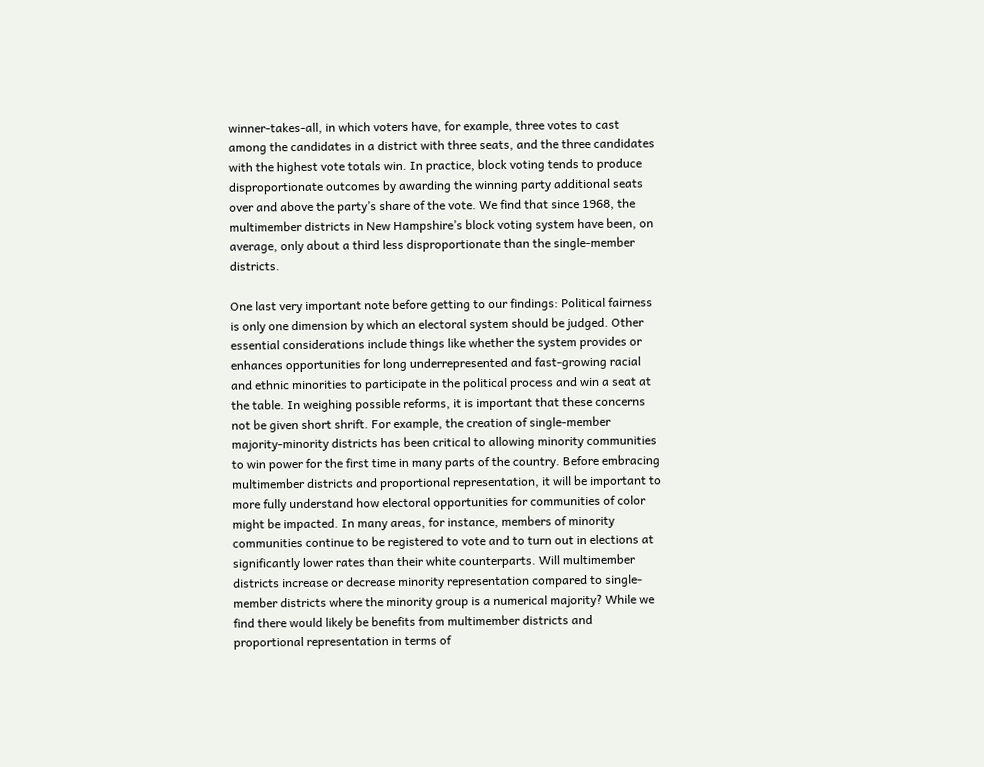winner-takes-all, in which voters have, for example, three votes to cast among the candidates in a district with three seats, and the three candidates with the highest vote totals win. In practice, block voting tends to produce disproportionate outcomes by awarding the winning party additional seats over and above the party’s share of the vote. We find that since 1968, the multimember districts in New Hampshire’s block voting system have been, on average, only about a third less disproportionate than the single-member districts.

One last very important note before getting to our findings: Political fairness is only one dimension by which an electoral system should be judged. Other essential considerations include things like whether the system provides or enhances opportunities for long underrepresented and fast-growing racial and ethnic minorities to participate in the political process and win a seat at the table. In weighing possible reforms, it is important that these concerns not be given short shrift. For example, the creation of single-member majority-minority districts has been critical to allowing minority communities to win power for the first time in many parts of the country. Before embracing multimember districts and proportional representation, it will be important to more fully understand how electoral opportunities for communities of color might be impacted. In many areas, for instance, members of minority communities continue to be registered to vote and to turn out in elections at significantly lower rates than their white counterparts. Will multimember districts increase or decrease minority representation compared to single-member districts where the minority group is a numerical majority? While we find there would likely be benefits from multimember districts and proportional representation in terms of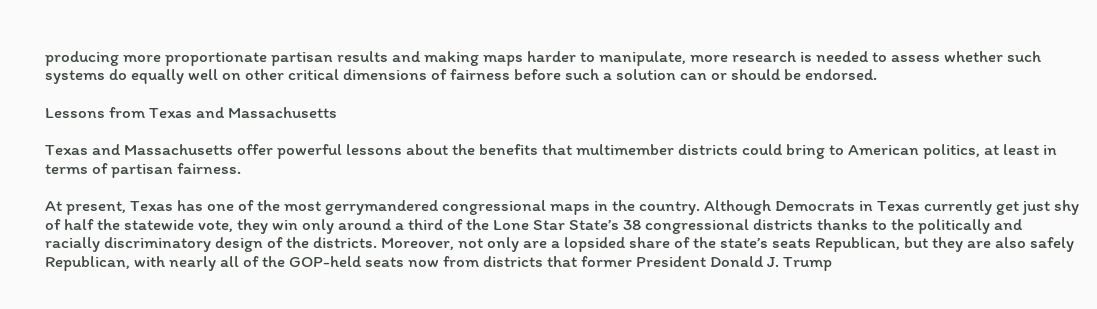producing more proportionate partisan results and making maps harder to manipulate, more research is needed to assess whether such systems do equally well on other critical dimensions of fairness before such a solution can or should be endorsed.

Lessons from Texas and Massachusetts

Texas and Massachusetts offer powerful lessons about the benefits that multimember districts could bring to American politics, at least in terms of partisan fairness.

At present, Texas has one of the most gerrymandered congressional maps in the country. Although Democrats in Texas currently get just shy of half the statewide vote, they win only around a third of the Lone Star State’s 38 congressional districts thanks to the politically and racially discriminatory design of the districts. Moreover, not only are a lopsided share of the state’s seats Republican, but they are also safely Republican, with nearly all of the GOP-held seats now from districts that former President Donald J. Trump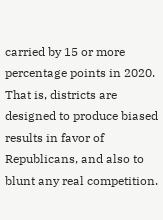carried by 15 or more percentage points in 2020. That is, districts are designed to produce biased results in favor of Republicans, and also to blunt any real competition.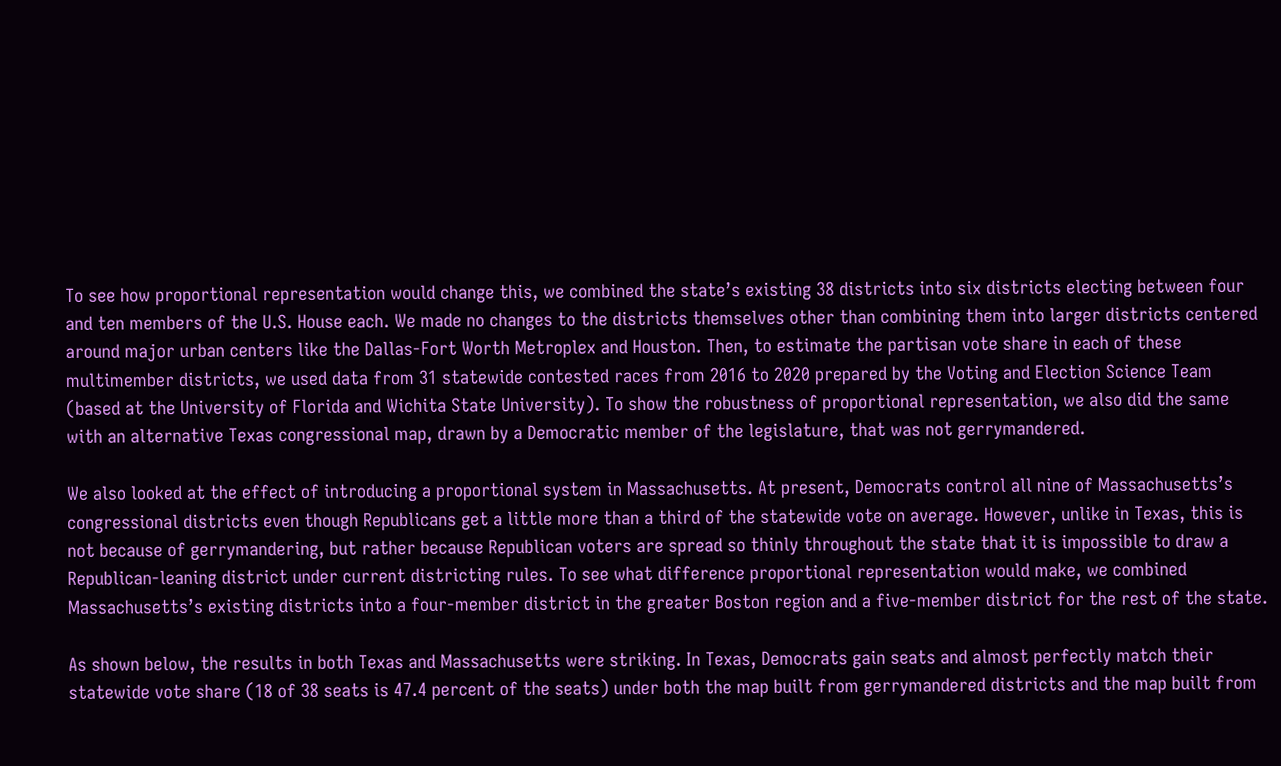To see how proportional representation would change this, we combined the state’s existing 38 districts into six districts electing between four and ten members of the U.S. House each. We made no changes to the districts themselves other than combining them into larger districts centered around major urban centers like the Dallas-Fort Worth Metroplex and Houston. Then, to estimate the partisan vote share in each of these multimember districts, we used data from 31 statewide contested races from 2016 to 2020 prepared by the Voting and Election Science Team (based at the University of Florida and Wichita State University). To show the robustness of proportional representation, we also did the same with an alternative Texas congressional map, drawn by a Democratic member of the legislature, that was not gerrymandered.

We also looked at the effect of introducing a proportional system in Massachusetts. At present, Democrats control all nine of Massachusetts’s congressional districts even though Republicans get a little more than a third of the statewide vote on average. However, unlike in Texas, this is not because of gerrymandering, but rather because Republican voters are spread so thinly throughout the state that it is impossible to draw a Republican-leaning district under current districting rules. To see what difference proportional representation would make, we combined Massachusetts’s existing districts into a four-member district in the greater Boston region and a five-member district for the rest of the state.

As shown below, the results in both Texas and Massachusetts were striking. In Texas, Democrats gain seats and almost perfectly match their statewide vote share (18 of 38 seats is 47.4 percent of the seats) under both the map built from gerrymandered districts and the map built from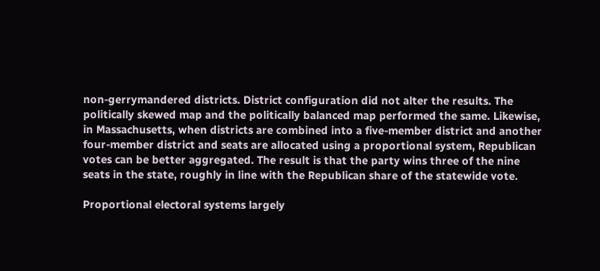non-gerrymandered districts. District configuration did not alter the results. The politically skewed map and the politically balanced map performed the same. Likewise, in Massachusetts, when districts are combined into a five-member district and another four-member district and seats are allocated using a proportional system, Republican votes can be better aggregated. The result is that the party wins three of the nine seats in the state, roughly in line with the Republican share of the statewide vote.

Proportional electoral systems largely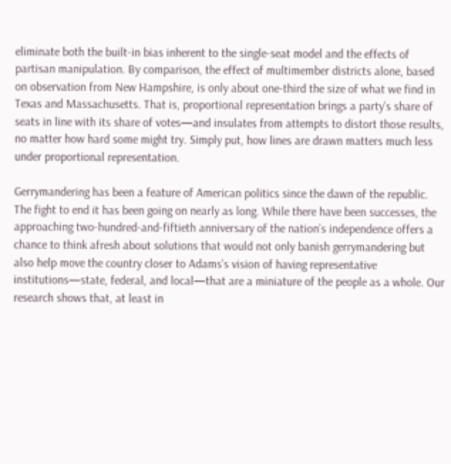eliminate both the built-in bias inherent to the single-seat model and the effects of partisan manipulation. By comparison, the effect of multimember districts alone, based on observation from New Hampshire, is only about one-third the size of what we find in Texas and Massachusetts. That is, proportional representation brings a party’s share of seats in line with its share of votes—and insulates from attempts to distort those results, no matter how hard some might try. Simply put, how lines are drawn matters much less under proportional representation.

Gerrymandering has been a feature of American politics since the dawn of the republic. The fight to end it has been going on nearly as long. While there have been successes, the approaching two-hundred-and-fiftieth anniversary of the nation’s independence offers a chance to think afresh about solutions that would not only banish gerrymandering but also help move the country closer to Adams’s vision of having representative institutions—state, federal, and local—that are a miniature of the people as a whole. Our research shows that, at least in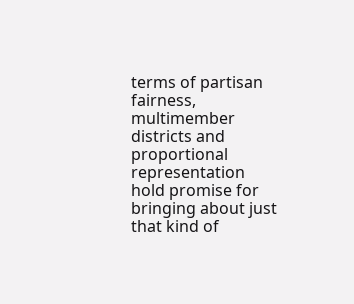terms of partisan fairness, multimember districts and proportional representation hold promise for bringing about just that kind of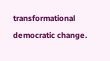transformational democratic change.